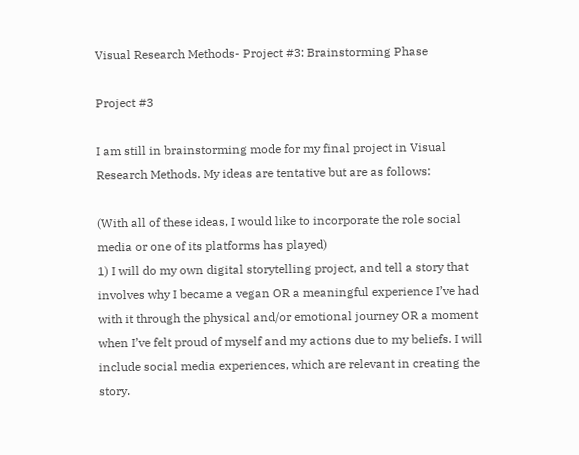Visual Research Methods- Project #3: Brainstorming Phase

Project #3

I am still in brainstorming mode for my final project in Visual Research Methods. My ideas are tentative but are as follows:

(With all of these ideas, I would like to incorporate the role social media or one of its platforms has played)
1) I will do my own digital storytelling project, and tell a story that involves why I became a vegan OR a meaningful experience I’ve had with it through the physical and/or emotional journey OR a moment when I’ve felt proud of myself and my actions due to my beliefs. I will include social media experiences, which are relevant in creating the story.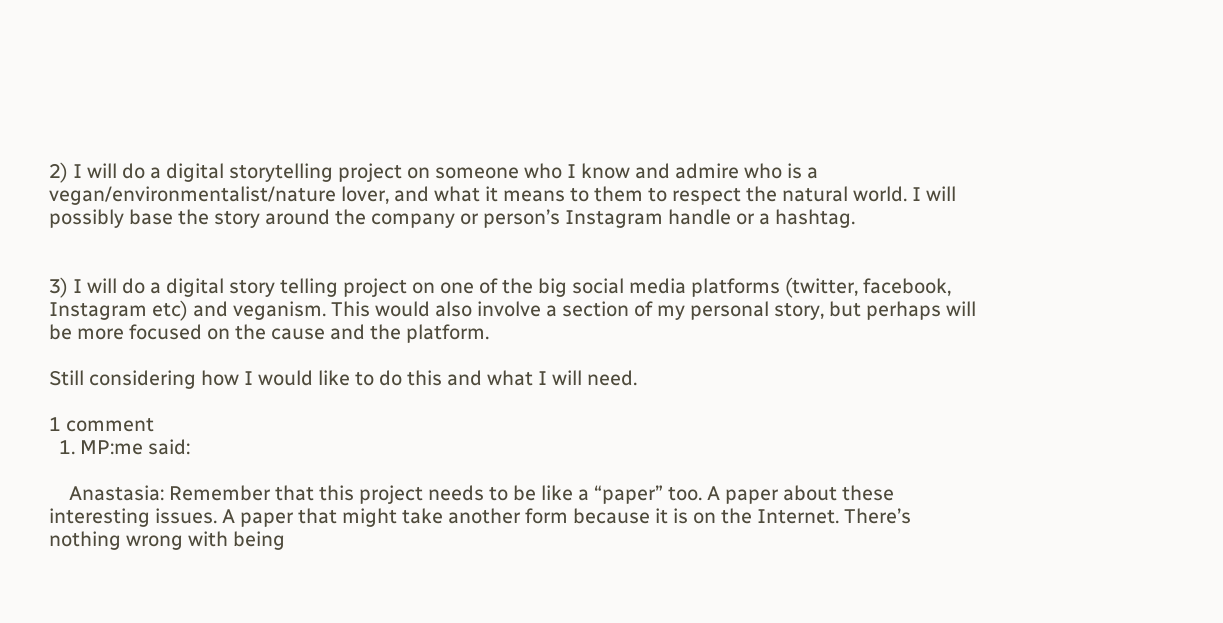2) I will do a digital storytelling project on someone who I know and admire who is a vegan/environmentalist/nature lover, and what it means to them to respect the natural world. I will possibly base the story around the company or person’s Instagram handle or a hashtag.


3) I will do a digital story telling project on one of the big social media platforms (twitter, facebook, Instagram etc) and veganism. This would also involve a section of my personal story, but perhaps will be more focused on the cause and the platform.

Still considering how I would like to do this and what I will need.

1 comment
  1. MP:me said:

    Anastasia: Remember that this project needs to be like a “paper” too. A paper about these interesting issues. A paper that might take another form because it is on the Internet. There’s nothing wrong with being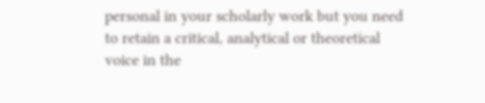personal in your scholarly work but you need to retain a critical, analytical or theoretical voice in the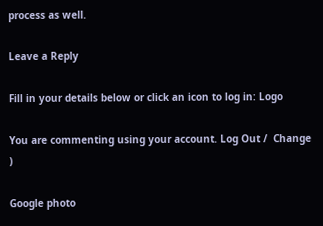process as well.

Leave a Reply

Fill in your details below or click an icon to log in: Logo

You are commenting using your account. Log Out /  Change )

Google photo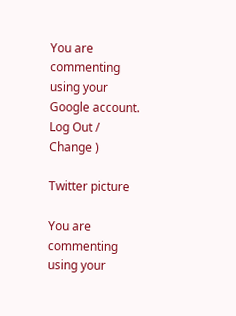You are commenting using your Google account. Log Out /  Change )

Twitter picture

You are commenting using your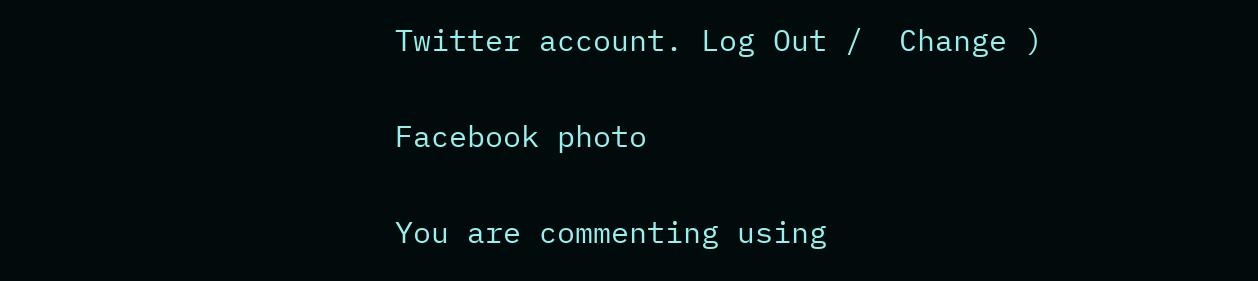Twitter account. Log Out /  Change )

Facebook photo

You are commenting using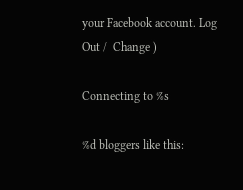your Facebook account. Log Out /  Change )

Connecting to %s

%d bloggers like this: